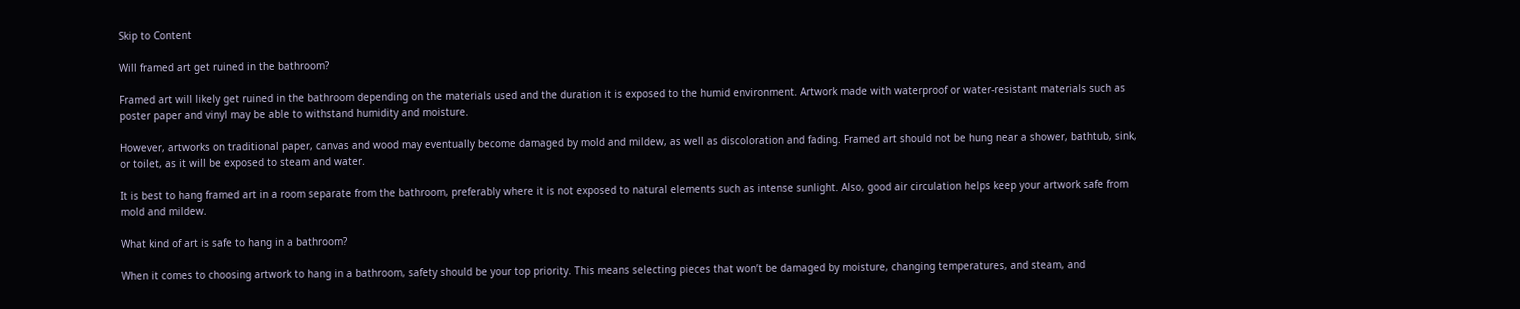Skip to Content

Will framed art get ruined in the bathroom?

Framed art will likely get ruined in the bathroom depending on the materials used and the duration it is exposed to the humid environment. Artwork made with waterproof or water-resistant materials such as poster paper and vinyl may be able to withstand humidity and moisture.

However, artworks on traditional paper, canvas and wood may eventually become damaged by mold and mildew, as well as discoloration and fading. Framed art should not be hung near a shower, bathtub, sink, or toilet, as it will be exposed to steam and water.

It is best to hang framed art in a room separate from the bathroom, preferably where it is not exposed to natural elements such as intense sunlight. Also, good air circulation helps keep your artwork safe from mold and mildew.

What kind of art is safe to hang in a bathroom?

When it comes to choosing artwork to hang in a bathroom, safety should be your top priority. This means selecting pieces that won’t be damaged by moisture, changing temperatures, and steam, and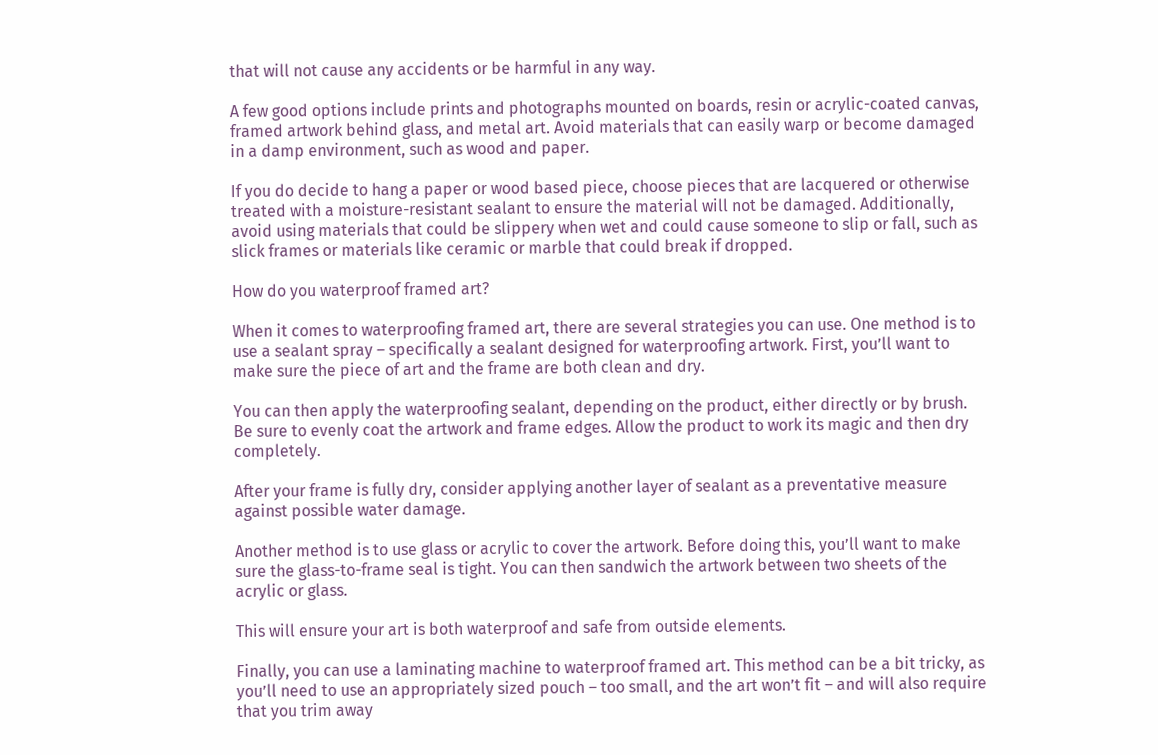that will not cause any accidents or be harmful in any way.

A few good options include prints and photographs mounted on boards, resin or acrylic-coated canvas, framed artwork behind glass, and metal art. Avoid materials that can easily warp or become damaged in a damp environment, such as wood and paper.

If you do decide to hang a paper or wood based piece, choose pieces that are lacquered or otherwise treated with a moisture-resistant sealant to ensure the material will not be damaged. Additionally, avoid using materials that could be slippery when wet and could cause someone to slip or fall, such as slick frames or materials like ceramic or marble that could break if dropped.

How do you waterproof framed art?

When it comes to waterproofing framed art, there are several strategies you can use. One method is to use a sealant spray – specifically a sealant designed for waterproofing artwork. First, you’ll want to make sure the piece of art and the frame are both clean and dry.

You can then apply the waterproofing sealant, depending on the product, either directly or by brush. Be sure to evenly coat the artwork and frame edges. Allow the product to work its magic and then dry completely.

After your frame is fully dry, consider applying another layer of sealant as a preventative measure against possible water damage.

Another method is to use glass or acrylic to cover the artwork. Before doing this, you’ll want to make sure the glass-to-frame seal is tight. You can then sandwich the artwork between two sheets of the acrylic or glass.

This will ensure your art is both waterproof and safe from outside elements.

Finally, you can use a laminating machine to waterproof framed art. This method can be a bit tricky, as you’ll need to use an appropriately sized pouch – too small, and the art won’t fit – and will also require that you trim away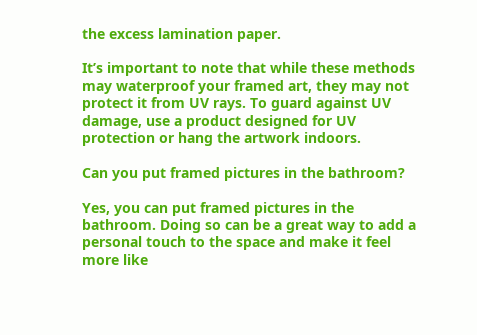the excess lamination paper.

It’s important to note that while these methods may waterproof your framed art, they may not protect it from UV rays. To guard against UV damage, use a product designed for UV protection or hang the artwork indoors.

Can you put framed pictures in the bathroom?

Yes, you can put framed pictures in the bathroom. Doing so can be a great way to add a personal touch to the space and make it feel more like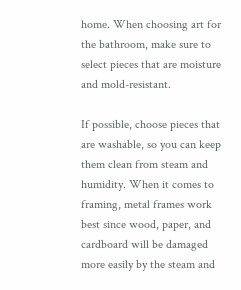home. When choosing art for the bathroom, make sure to select pieces that are moisture and mold-resistant.

If possible, choose pieces that are washable, so you can keep them clean from steam and humidity. When it comes to framing, metal frames work best since wood, paper, and cardboard will be damaged more easily by the steam and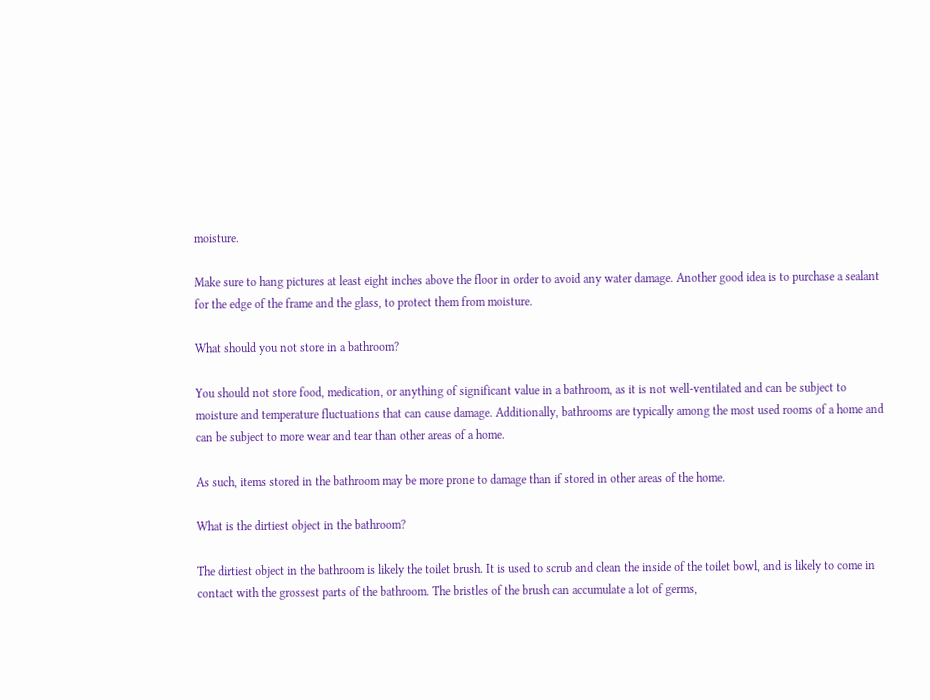moisture.

Make sure to hang pictures at least eight inches above the floor in order to avoid any water damage. Another good idea is to purchase a sealant for the edge of the frame and the glass, to protect them from moisture.

What should you not store in a bathroom?

You should not store food, medication, or anything of significant value in a bathroom, as it is not well-ventilated and can be subject to moisture and temperature fluctuations that can cause damage. Additionally, bathrooms are typically among the most used rooms of a home and can be subject to more wear and tear than other areas of a home.

As such, items stored in the bathroom may be more prone to damage than if stored in other areas of the home.

What is the dirtiest object in the bathroom?

The dirtiest object in the bathroom is likely the toilet brush. It is used to scrub and clean the inside of the toilet bowl, and is likely to come in contact with the grossest parts of the bathroom. The bristles of the brush can accumulate a lot of germs,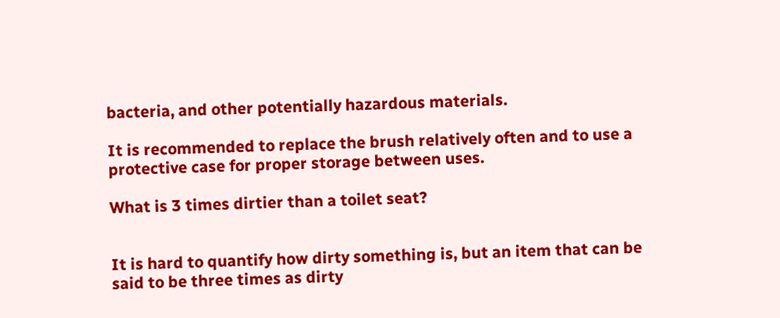bacteria, and other potentially hazardous materials.

It is recommended to replace the brush relatively often and to use a protective case for proper storage between uses.

What is 3 times dirtier than a toilet seat?


It is hard to quantify how dirty something is, but an item that can be said to be three times as dirty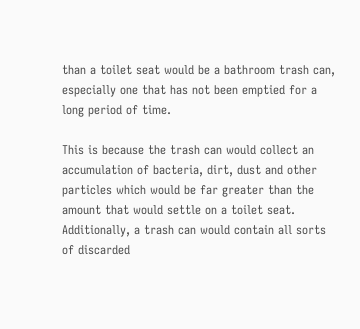than a toilet seat would be a bathroom trash can, especially one that has not been emptied for a long period of time.

This is because the trash can would collect an accumulation of bacteria, dirt, dust and other particles which would be far greater than the amount that would settle on a toilet seat. Additionally, a trash can would contain all sorts of discarded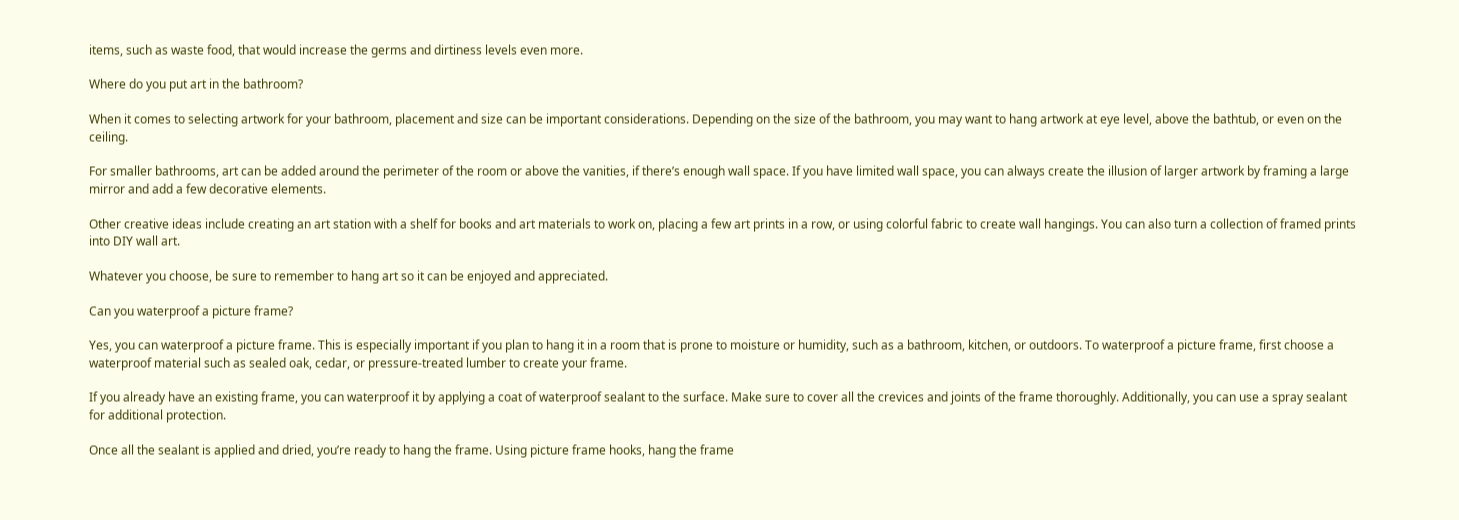items, such as waste food, that would increase the germs and dirtiness levels even more.

Where do you put art in the bathroom?

When it comes to selecting artwork for your bathroom, placement and size can be important considerations. Depending on the size of the bathroom, you may want to hang artwork at eye level, above the bathtub, or even on the ceiling.

For smaller bathrooms, art can be added around the perimeter of the room or above the vanities, if there’s enough wall space. If you have limited wall space, you can always create the illusion of larger artwork by framing a large mirror and add a few decorative elements.

Other creative ideas include creating an art station with a shelf for books and art materials to work on, placing a few art prints in a row, or using colorful fabric to create wall hangings. You can also turn a collection of framed prints into DIY wall art.

Whatever you choose, be sure to remember to hang art so it can be enjoyed and appreciated.

Can you waterproof a picture frame?

Yes, you can waterproof a picture frame. This is especially important if you plan to hang it in a room that is prone to moisture or humidity, such as a bathroom, kitchen, or outdoors. To waterproof a picture frame, first choose a waterproof material such as sealed oak, cedar, or pressure-treated lumber to create your frame.

If you already have an existing frame, you can waterproof it by applying a coat of waterproof sealant to the surface. Make sure to cover all the crevices and joints of the frame thoroughly. Additionally, you can use a spray sealant for additional protection.

Once all the sealant is applied and dried, you’re ready to hang the frame. Using picture frame hooks, hang the frame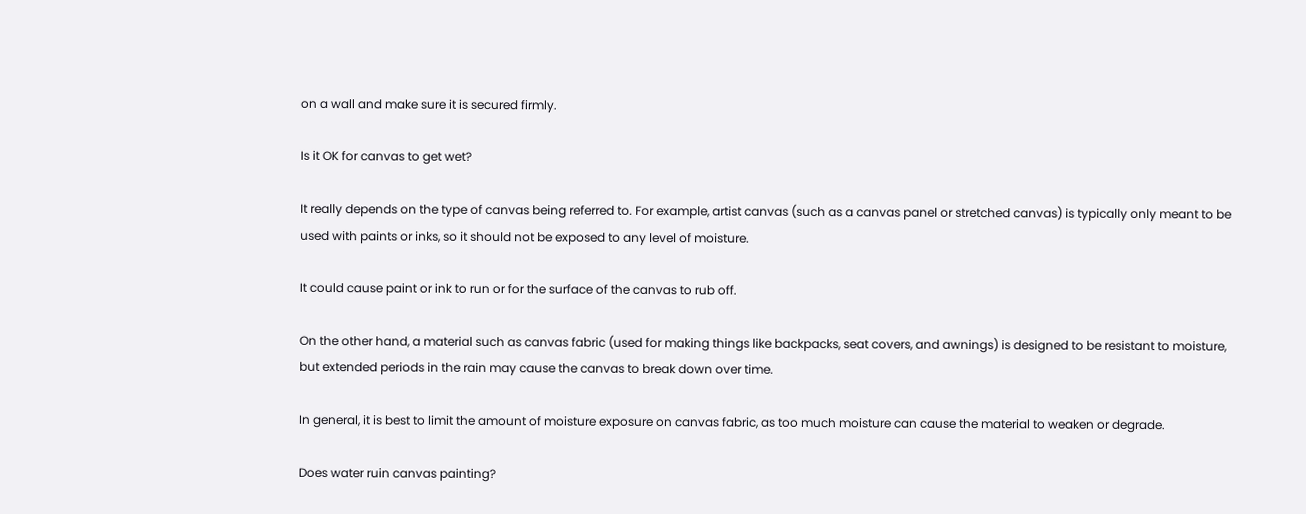on a wall and make sure it is secured firmly.

Is it OK for canvas to get wet?

It really depends on the type of canvas being referred to. For example, artist canvas (such as a canvas panel or stretched canvas) is typically only meant to be used with paints or inks, so it should not be exposed to any level of moisture.

It could cause paint or ink to run or for the surface of the canvas to rub off.

On the other hand, a material such as canvas fabric (used for making things like backpacks, seat covers, and awnings) is designed to be resistant to moisture, but extended periods in the rain may cause the canvas to break down over time.

In general, it is best to limit the amount of moisture exposure on canvas fabric, as too much moisture can cause the material to weaken or degrade.

Does water ruin canvas painting?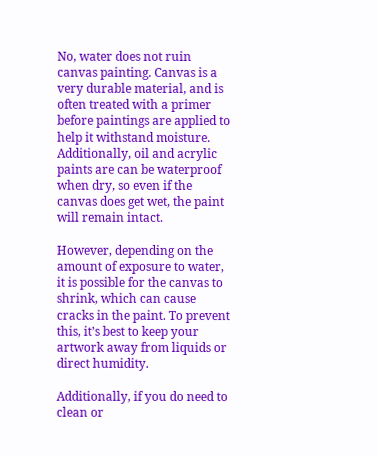No, water does not ruin canvas painting. Canvas is a very durable material, and is often treated with a primer before paintings are applied to help it withstand moisture. Additionally, oil and acrylic paints are can be waterproof when dry, so even if the canvas does get wet, the paint will remain intact.

However, depending on the amount of exposure to water, it is possible for the canvas to shrink, which can cause cracks in the paint. To prevent this, it’s best to keep your artwork away from liquids or direct humidity.

Additionally, if you do need to clean or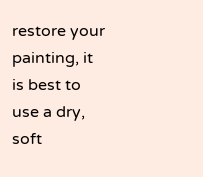restore your painting, it is best to use a dry, soft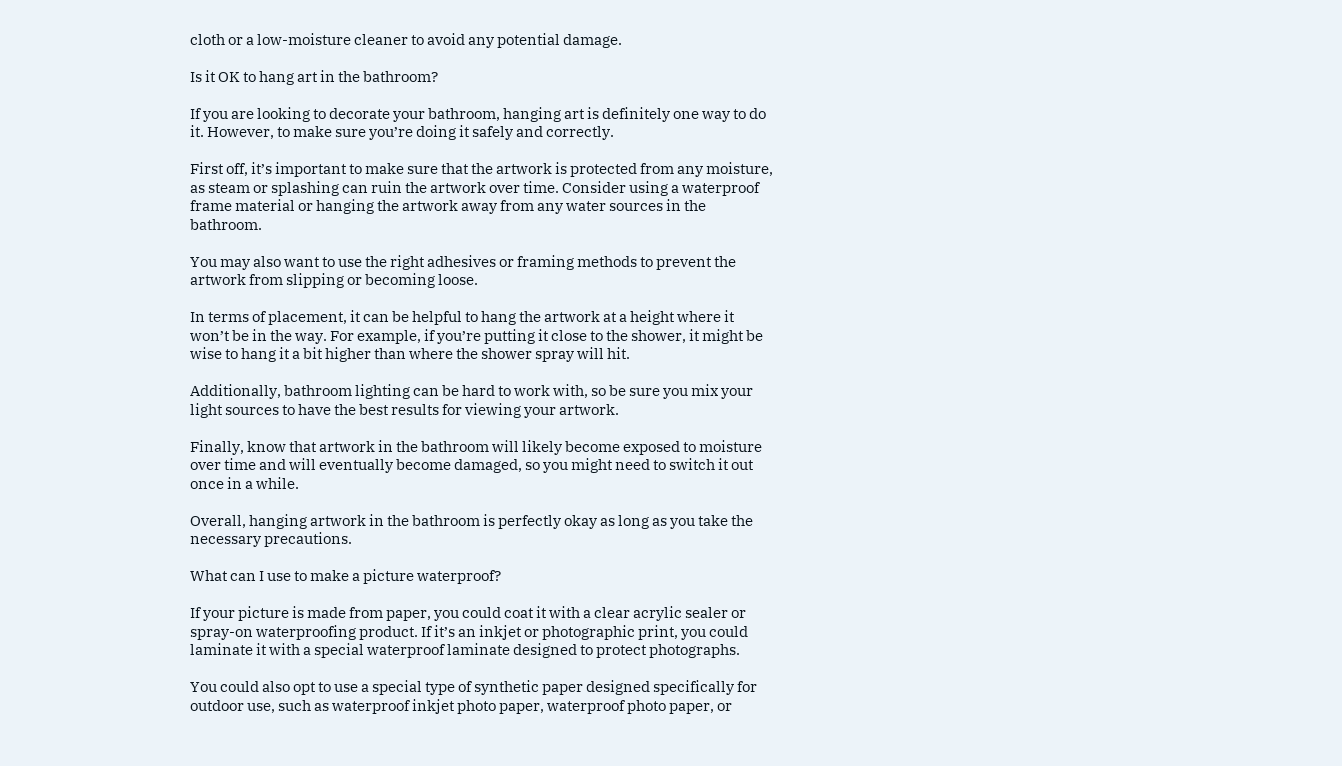cloth or a low-moisture cleaner to avoid any potential damage.

Is it OK to hang art in the bathroom?

If you are looking to decorate your bathroom, hanging art is definitely one way to do it. However, to make sure you’re doing it safely and correctly.

First off, it’s important to make sure that the artwork is protected from any moisture, as steam or splashing can ruin the artwork over time. Consider using a waterproof frame material or hanging the artwork away from any water sources in the bathroom.

You may also want to use the right adhesives or framing methods to prevent the artwork from slipping or becoming loose.

In terms of placement, it can be helpful to hang the artwork at a height where it won’t be in the way. For example, if you’re putting it close to the shower, it might be wise to hang it a bit higher than where the shower spray will hit.

Additionally, bathroom lighting can be hard to work with, so be sure you mix your light sources to have the best results for viewing your artwork.

Finally, know that artwork in the bathroom will likely become exposed to moisture over time and will eventually become damaged, so you might need to switch it out once in a while.

Overall, hanging artwork in the bathroom is perfectly okay as long as you take the necessary precautions.

What can I use to make a picture waterproof?

If your picture is made from paper, you could coat it with a clear acrylic sealer or spray-on waterproofing product. If it’s an inkjet or photographic print, you could laminate it with a special waterproof laminate designed to protect photographs.

You could also opt to use a special type of synthetic paper designed specifically for outdoor use, such as waterproof inkjet photo paper, waterproof photo paper, or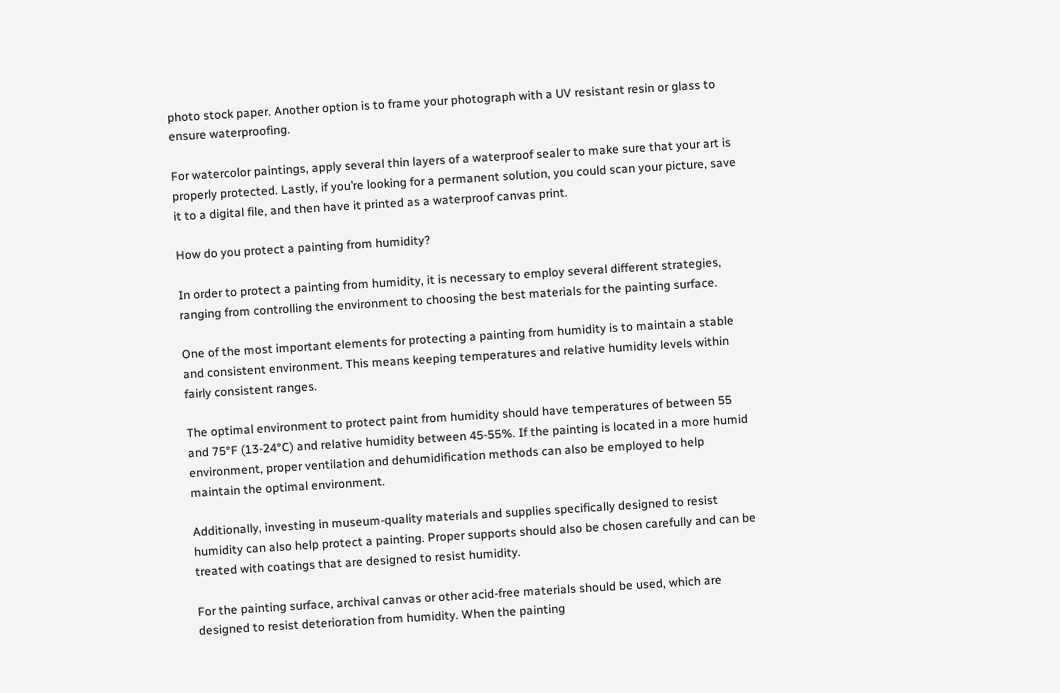photo stock paper. Another option is to frame your photograph with a UV resistant resin or glass to ensure waterproofing.

For watercolor paintings, apply several thin layers of a waterproof sealer to make sure that your art is properly protected. Lastly, if you’re looking for a permanent solution, you could scan your picture, save it to a digital file, and then have it printed as a waterproof canvas print.

How do you protect a painting from humidity?

In order to protect a painting from humidity, it is necessary to employ several different strategies, ranging from controlling the environment to choosing the best materials for the painting surface.

One of the most important elements for protecting a painting from humidity is to maintain a stable and consistent environment. This means keeping temperatures and relative humidity levels within fairly consistent ranges.

The optimal environment to protect paint from humidity should have temperatures of between 55 and 75°F (13-24°C) and relative humidity between 45-55%. If the painting is located in a more humid environment, proper ventilation and dehumidification methods can also be employed to help maintain the optimal environment.

Additionally, investing in museum-quality materials and supplies specifically designed to resist humidity can also help protect a painting. Proper supports should also be chosen carefully and can be treated with coatings that are designed to resist humidity.

For the painting surface, archival canvas or other acid-free materials should be used, which are designed to resist deterioration from humidity. When the painting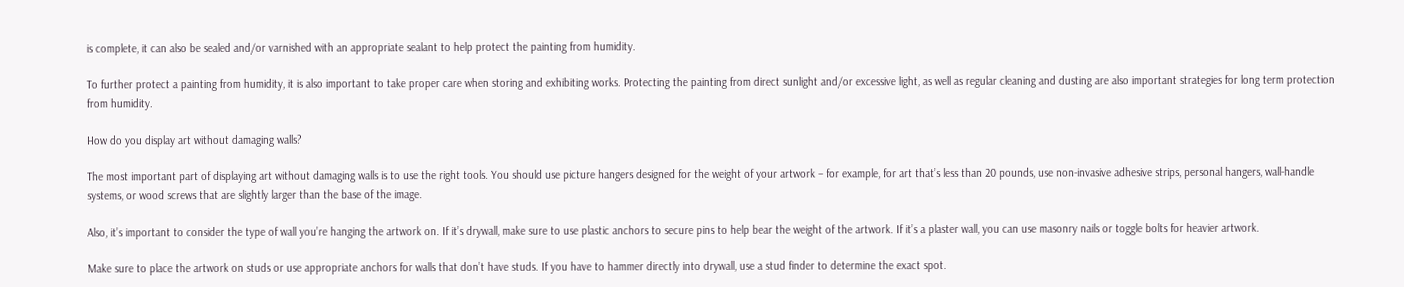is complete, it can also be sealed and/or varnished with an appropriate sealant to help protect the painting from humidity.

To further protect a painting from humidity, it is also important to take proper care when storing and exhibiting works. Protecting the painting from direct sunlight and/or excessive light, as well as regular cleaning and dusting are also important strategies for long term protection from humidity.

How do you display art without damaging walls?

The most important part of displaying art without damaging walls is to use the right tools. You should use picture hangers designed for the weight of your artwork – for example, for art that’s less than 20 pounds, use non-invasive adhesive strips, personal hangers, wall-handle systems, or wood screws that are slightly larger than the base of the image.

Also, it’s important to consider the type of wall you’re hanging the artwork on. If it’s drywall, make sure to use plastic anchors to secure pins to help bear the weight of the artwork. If it’s a plaster wall, you can use masonry nails or toggle bolts for heavier artwork.

Make sure to place the artwork on studs or use appropriate anchors for walls that don’t have studs. If you have to hammer directly into drywall, use a stud finder to determine the exact spot.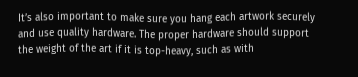It’s also important to make sure you hang each artwork securely and use quality hardware. The proper hardware should support the weight of the art if it is top-heavy, such as with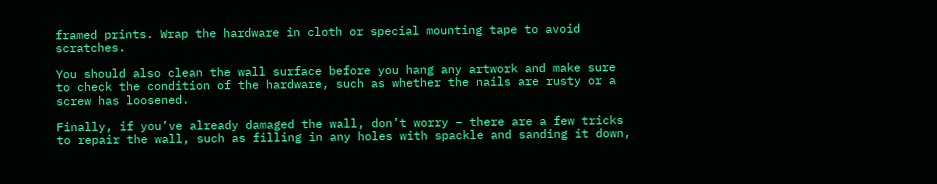framed prints. Wrap the hardware in cloth or special mounting tape to avoid scratches.

You should also clean the wall surface before you hang any artwork and make sure to check the condition of the hardware, such as whether the nails are rusty or a screw has loosened.

Finally, if you’ve already damaged the wall, don’t worry – there are a few tricks to repair the wall, such as filling in any holes with spackle and sanding it down,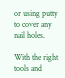or using putty to cover any nail holes.

With the right tools and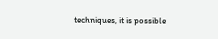techniques, it is possible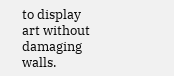to display art without damaging walls.